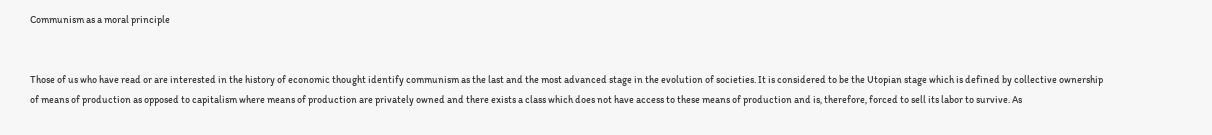Communism as a moral principle


Those of us who have read or are interested in the history of economic thought identify communism as the last and the most advanced stage in the evolution of societies. It is considered to be the Utopian stage which is defined by collective ownership of means of production as opposed to capitalism where means of production are privately owned and there exists a class which does not have access to these means of production and is, therefore, forced to sell its labor to survive. As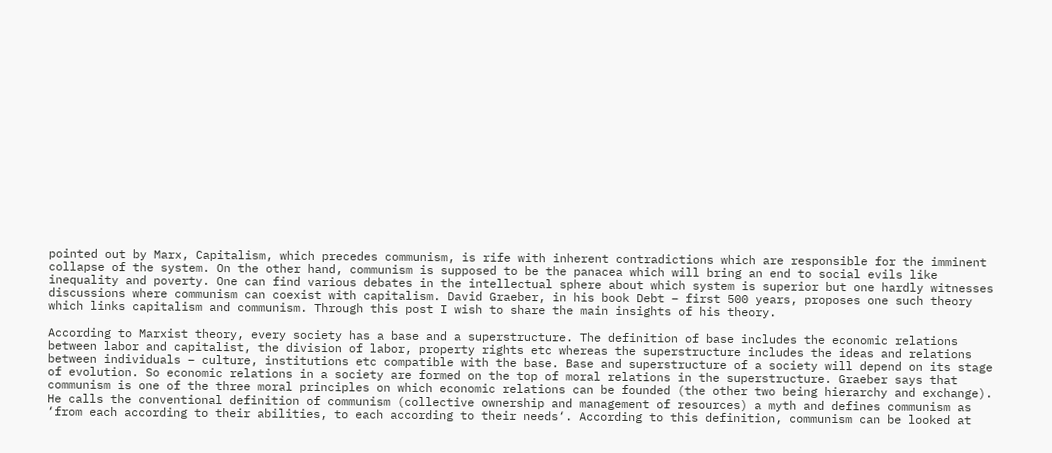pointed out by Marx, Capitalism, which precedes communism, is rife with inherent contradictions which are responsible for the imminent collapse of the system. On the other hand, communism is supposed to be the panacea which will bring an end to social evils like inequality and poverty. One can find various debates in the intellectual sphere about which system is superior but one hardly witnesses discussions where communism can coexist with capitalism. David Graeber, in his book Debt – first 500 years, proposes one such theory which links capitalism and communism. Through this post I wish to share the main insights of his theory.

According to Marxist theory, every society has a base and a superstructure. The definition of base includes the economic relations between labor and capitalist, the division of labor, property rights etc whereas the superstructure includes the ideas and relations between individuals – culture, institutions etc compatible with the base. Base and superstructure of a society will depend on its stage of evolution. So economic relations in a society are formed on the top of moral relations in the superstructure. Graeber says that communism is one of the three moral principles on which economic relations can be founded (the other two being hierarchy and exchange). He calls the conventional definition of communism (collective ownership and management of resources) a myth and defines communism as ‘from each according to their abilities, to each according to their needs‘. According to this definition, communism can be looked at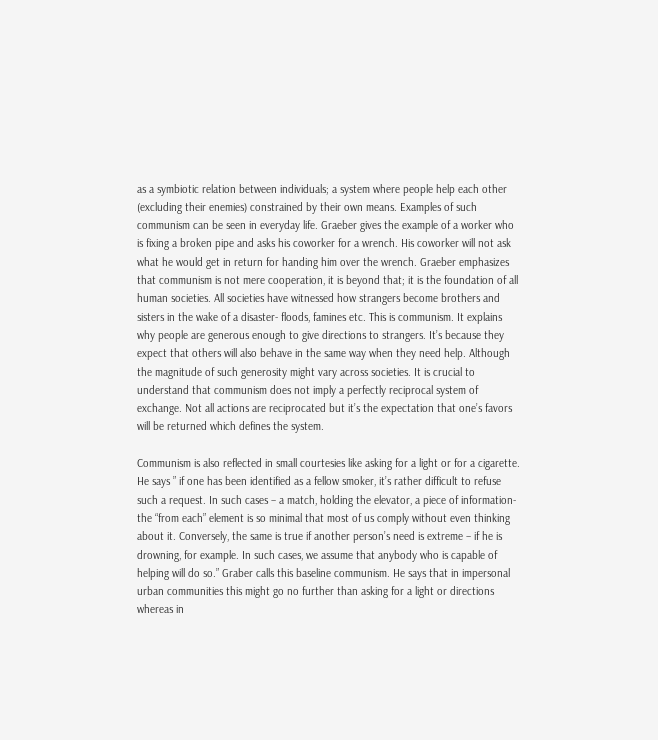as a symbiotic relation between individuals; a system where people help each other (excluding their enemies) constrained by their own means. Examples of such communism can be seen in everyday life. Graeber gives the example of a worker who is fixing a broken pipe and asks his coworker for a wrench. His coworker will not ask what he would get in return for handing him over the wrench. Graeber emphasizes that communism is not mere cooperation, it is beyond that; it is the foundation of all human societies. All societies have witnessed how strangers become brothers and sisters in the wake of a disaster- floods, famines etc. This is communism. It explains why people are generous enough to give directions to strangers. It’s because they expect that others will also behave in the same way when they need help. Although the magnitude of such generosity might vary across societies. It is crucial to understand that communism does not imply a perfectly reciprocal system of exchange. Not all actions are reciprocated but it’s the expectation that one’s favors will be returned which defines the system.

Communism is also reflected in small courtesies like asking for a light or for a cigarette. He says ” if one has been identified as a fellow smoker, it’s rather difficult to refuse such a request. In such cases – a match, holding the elevator, a piece of information- the “from each” element is so minimal that most of us comply without even thinking about it. Conversely, the same is true if another person’s need is extreme – if he is drowning, for example. In such cases, we assume that anybody who is capable of helping will do so.” Graber calls this baseline communism. He says that in impersonal urban communities this might go no further than asking for a light or directions whereas in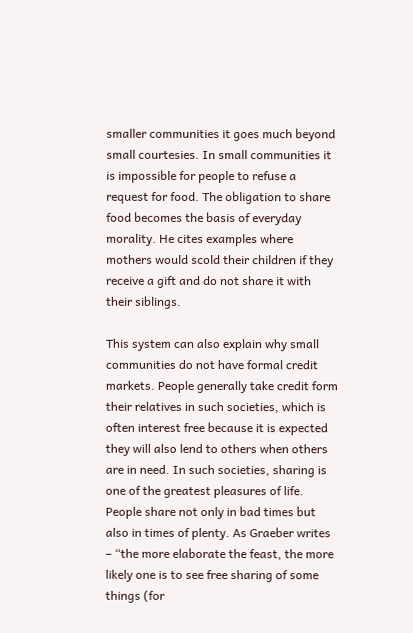smaller communities it goes much beyond small courtesies. In small communities it is impossible for people to refuse a request for food. The obligation to share food becomes the basis of everyday morality. He cites examples where mothers would scold their children if they receive a gift and do not share it with their siblings.

This system can also explain why small communities do not have formal credit markets. People generally take credit form their relatives in such societies, which is often interest free because it is expected they will also lend to others when others are in need. In such societies, sharing is one of the greatest pleasures of life. People share not only in bad times but also in times of plenty. As Graeber writes – “the more elaborate the feast, the more likely one is to see free sharing of some things (for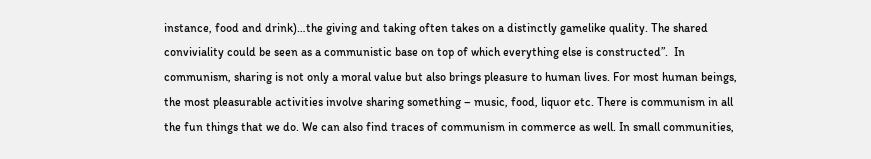instance, food and drink)…the giving and taking often takes on a distinctly gamelike quality. The shared conviviality could be seen as a communistic base on top of which everything else is constructed”.  In communism, sharing is not only a moral value but also brings pleasure to human lives. For most human beings, the most pleasurable activities involve sharing something – music, food, liquor etc. There is communism in all the fun things that we do. We can also find traces of communism in commerce as well. In small communities,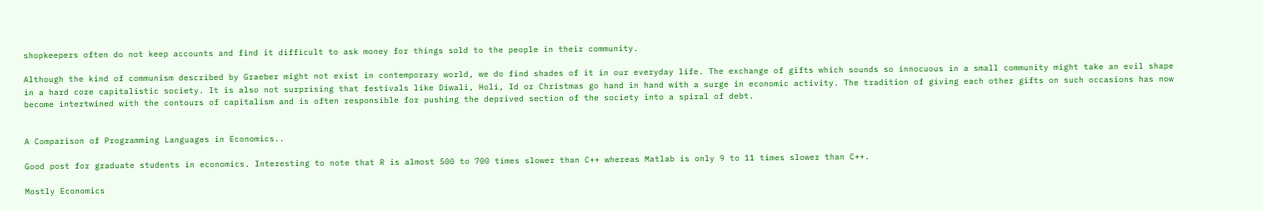shopkeepers often do not keep accounts and find it difficult to ask money for things sold to the people in their community.

Although the kind of communism described by Graeber might not exist in contemporary world, we do find shades of it in our everyday life. The exchange of gifts which sounds so innocuous in a small community might take an evil shape in a hard core capitalistic society. It is also not surprising that festivals like Diwali, Holi, Id or Christmas go hand in hand with a surge in economic activity. The tradition of giving each other gifts on such occasions has now become intertwined with the contours of capitalism and is often responsible for pushing the deprived section of the society into a spiral of debt.


A Comparison of Programming Languages in Economics..

Good post for graduate students in economics. Interesting to note that R is almost 500 to 700 times slower than C++ whereas Matlab is only 9 to 11 times slower than C++.

Mostly Economics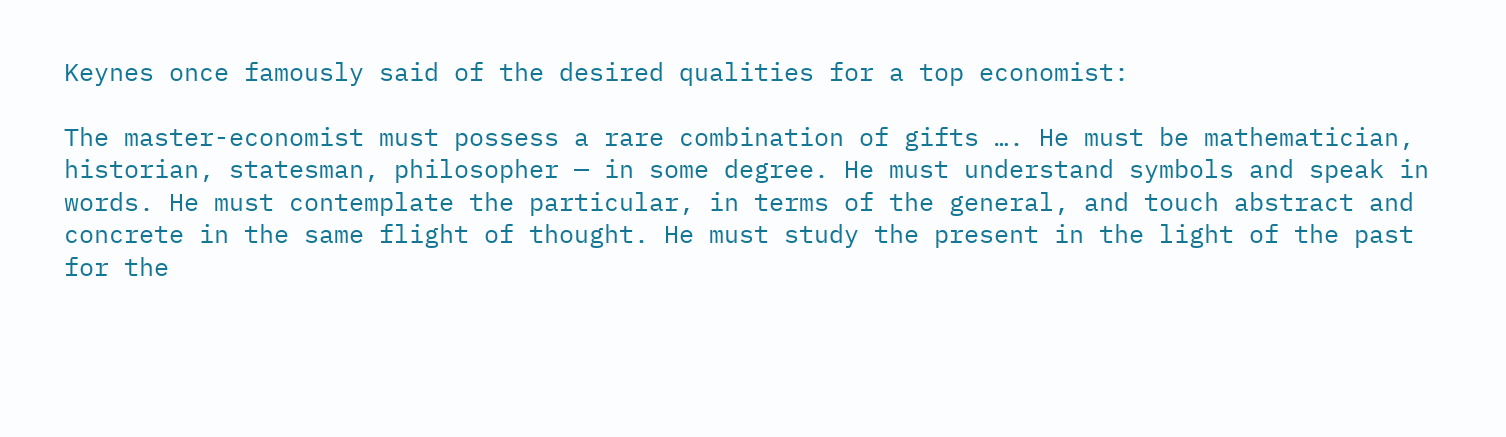Keynes once famously said of the desired qualities for a top economist:

The master-economist must possess a rare combination of gifts …. He must be mathematician, historian, statesman, philosopher — in some degree. He must understand symbols and speak in words. He must contemplate the particular, in terms of the general, and touch abstract and concrete in the same flight of thought. He must study the present in the light of the past for the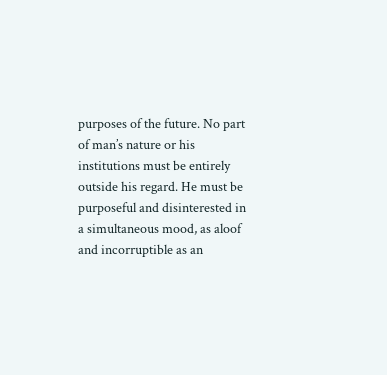purposes of the future. No part of man’s nature or his institutions must be entirely outside his regard. He must be purposeful and disinterested in a simultaneous mood, as aloof and incorruptible as an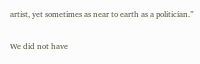artist, yet sometimes as near to earth as a politician.”

We did not have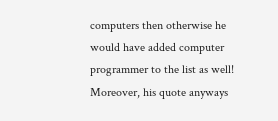computers then otherwise he would have added computer programmer to the list as well! Moreover, his quote anyways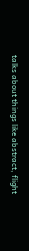talks about things like abstract, flight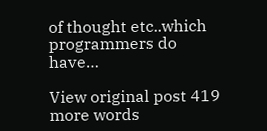of thought etc..which programmers do have…

View original post 419 more words